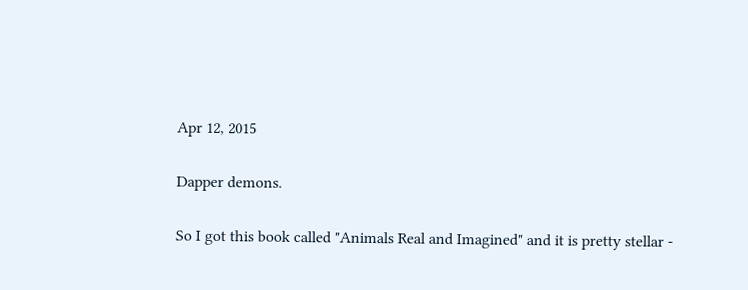Apr 12, 2015

Dapper demons.

So I got this book called "Animals Real and Imagined" and it is pretty stellar -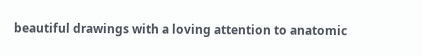beautiful drawings with a loving attention to anatomic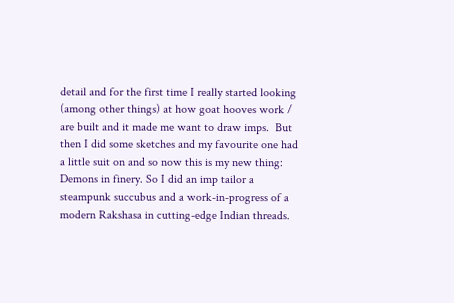detail and for the first time I really started looking (among other things) at how goat hooves work / are built and it made me want to draw imps.  But then I did some sketches and my favourite one had a little suit on and so now this is my new thing: Demons in finery. So I did an imp tailor a steampunk succubus and a work-in-progress of a modern Rakshasa in cutting-edge Indian threads.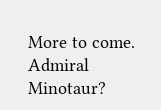More to come.  Admiral Minotaur?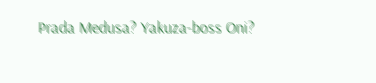Prada Medusa? Yakuza-boss Oni?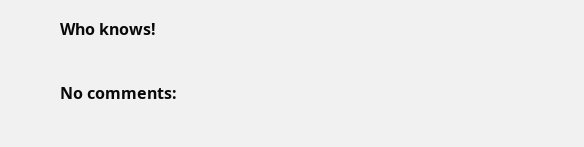Who knows!

No comments: